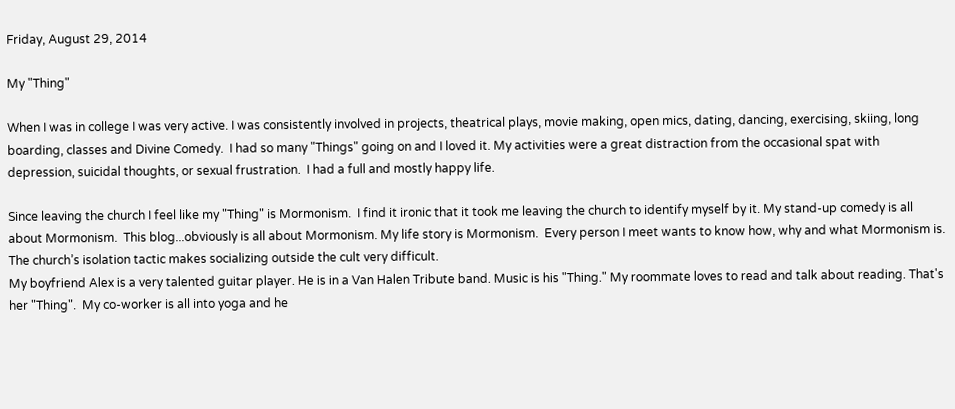Friday, August 29, 2014

My "Thing"

When I was in college I was very active. I was consistently involved in projects, theatrical plays, movie making, open mics, dating, dancing, exercising, skiing, long boarding, classes and Divine Comedy.  I had so many "Things" going on and I loved it. My activities were a great distraction from the occasional spat with depression, suicidal thoughts, or sexual frustration.  I had a full and mostly happy life.

Since leaving the church I feel like my "Thing" is Mormonism.  I find it ironic that it took me leaving the church to identify myself by it. My stand-up comedy is all about Mormonism.  This blog...obviously is all about Mormonism. My life story is Mormonism.  Every person I meet wants to know how, why and what Mormonism is. The church’s isolation tactic makes socializing outside the cult very difficult.
My boyfriend Alex is a very talented guitar player. He is in a Van Halen Tribute band. Music is his "Thing." My roommate loves to read and talk about reading. That's her "Thing".  My co-worker is all into yoga and he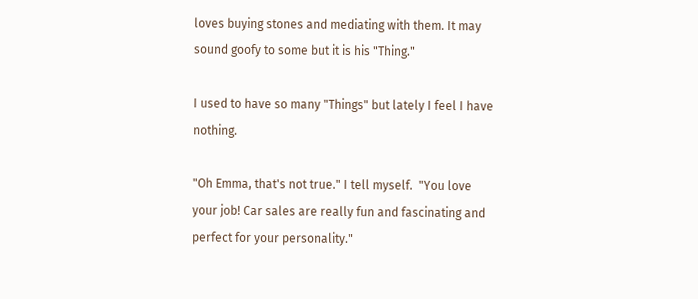loves buying stones and mediating with them. It may sound goofy to some but it is his "Thing."

I used to have so many "Things" but lately I feel I have nothing.

"Oh Emma, that's not true." I tell myself.  "You love your job! Car sales are really fun and fascinating and perfect for your personality."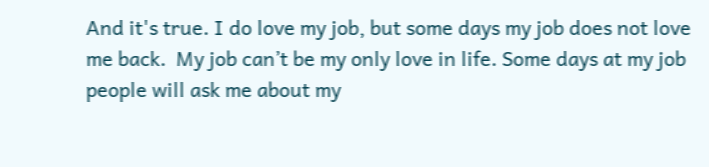And it's true. I do love my job, but some days my job does not love me back.  My job can’t be my only love in life. Some days at my job people will ask me about my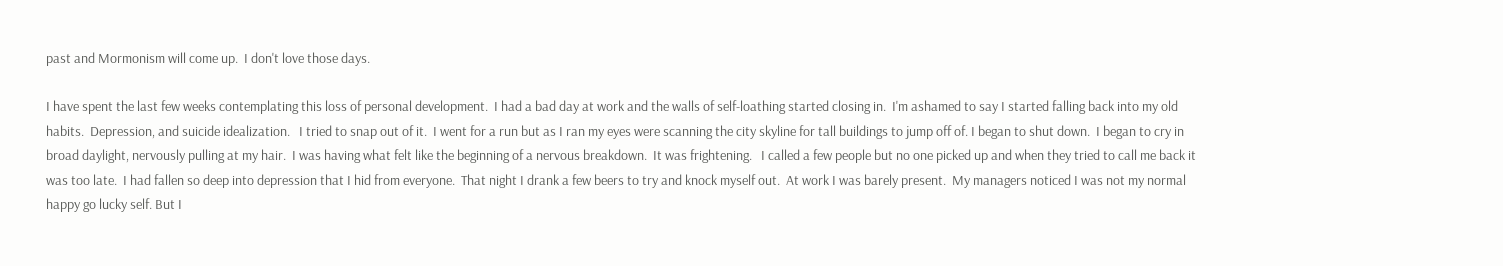past and Mormonism will come up.  I don't love those days.

I have spent the last few weeks contemplating this loss of personal development.  I had a bad day at work and the walls of self-loathing started closing in.  I'm ashamed to say I started falling back into my old habits.  Depression, and suicide idealization.   I tried to snap out of it.  I went for a run but as I ran my eyes were scanning the city skyline for tall buildings to jump off of. I began to shut down.  I began to cry in broad daylight, nervously pulling at my hair.  I was having what felt like the beginning of a nervous breakdown.  It was frightening.   I called a few people but no one picked up and when they tried to call me back it was too late.  I had fallen so deep into depression that I hid from everyone.  That night I drank a few beers to try and knock myself out.  At work I was barely present.  My managers noticed I was not my normal happy go lucky self. But I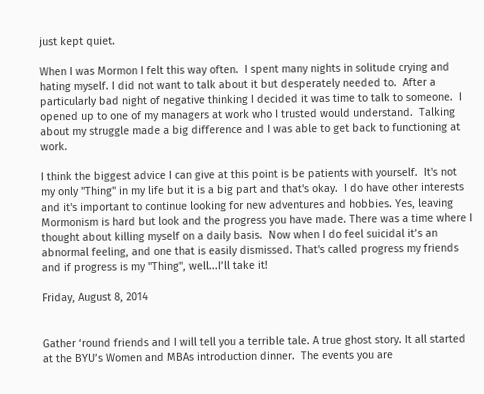just kept quiet.

When I was Mormon I felt this way often.  I spent many nights in solitude crying and hating myself. I did not want to talk about it but desperately needed to.  After a particularly bad night of negative thinking I decided it was time to talk to someone.  I opened up to one of my managers at work who I trusted would understand.  Talking about my struggle made a big difference and I was able to get back to functioning at work.

I think the biggest advice I can give at this point is be patients with yourself.  It's not my only "Thing" in my life but it is a big part and that's okay.  I do have other interests and it's important to continue looking for new adventures and hobbies. Yes, leaving Mormonism is hard but look and the progress you have made. There was a time where I thought about killing myself on a daily basis.  Now when I do feel suicidal it’s an abnormal feeling, and one that is easily dismissed. That's called progress my friends and if progress is my "Thing", well...I’ll take it!

Friday, August 8, 2014


Gather ‘round friends and I will tell you a terrible tale. A true ghost story. It all started at the BYU’s Women and MBAs introduction dinner.  The events you are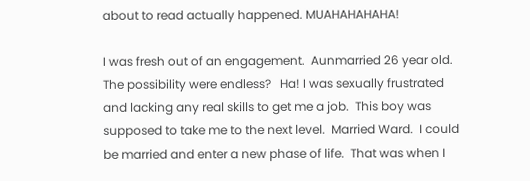about to read actually happened. MUAHAHAHAHA!

I was fresh out of an engagement.  Aunmarried 26 year old.  The possibility were endless?   Ha! I was sexually frustrated and lacking any real skills to get me a job.  This boy was supposed to take me to the next level.  Married Ward.  I could be married and enter a new phase of life.  That was when I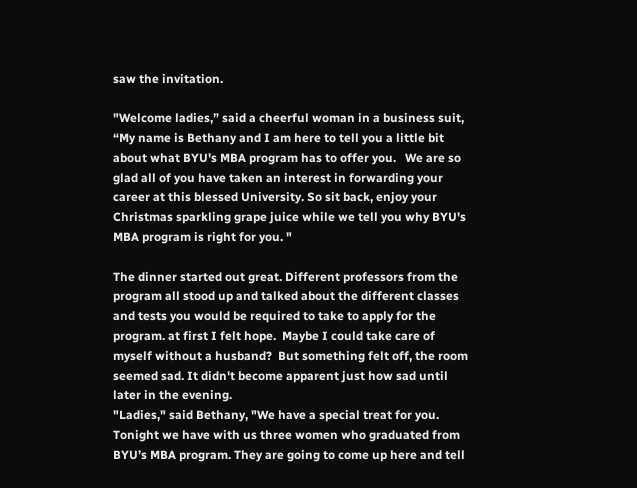saw the invitation.

"Welcome ladies,” said a cheerful woman in a business suit, “My name is Bethany and I am here to tell you a little bit about what BYU's MBA program has to offer you.   We are so glad all of you have taken an interest in forwarding your career at this blessed University. So sit back, enjoy your Christmas sparkling grape juice while we tell you why BYU's MBA program is right for you. "

The dinner started out great. Different professors from the program all stood up and talked about the different classes and tests you would be required to take to apply for the program. at first I felt hope.  Maybe I could take care of myself without a husband?  But something felt off, the room seemed sad. It didn't become apparent just how sad until later in the evening.
"Ladies," said Bethany, "We have a special treat for you. Tonight we have with us three women who graduated from BYU’s MBA program. They are going to come up here and tell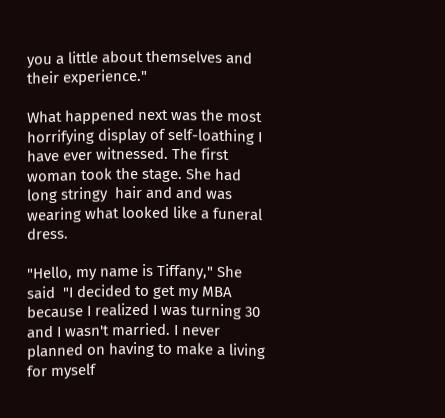you a little about themselves and their experience."

What happened next was the most horrifying display of self-loathing I have ever witnessed. The first woman took the stage. She had long stringy  hair and and was wearing what looked like a funeral dress.

"Hello, my name is Tiffany," She said  "I decided to get my MBA because I realized I was turning 30 and I wasn't married. I never planned on having to make a living for myself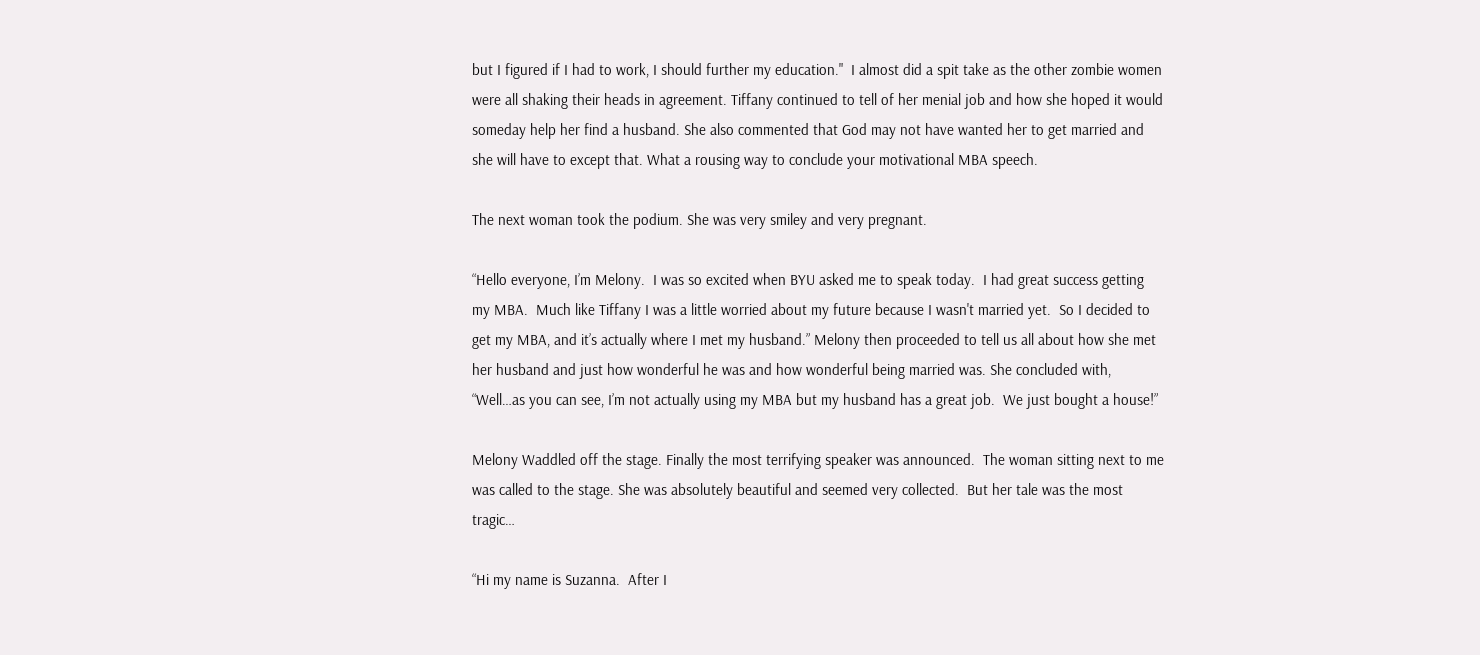but I figured if I had to work, I should further my education."  I almost did a spit take as the other zombie women were all shaking their heads in agreement. Tiffany continued to tell of her menial job and how she hoped it would someday help her find a husband. She also commented that God may not have wanted her to get married and she will have to except that. What a rousing way to conclude your motivational MBA speech.

The next woman took the podium. She was very smiley and very pregnant.

“Hello everyone, I’m Melony.  I was so excited when BYU asked me to speak today.  I had great success getting my MBA.  Much like Tiffany I was a little worried about my future because I wasn't married yet.  So I decided to get my MBA, and it’s actually where I met my husband.” Melony then proceeded to tell us all about how she met her husband and just how wonderful he was and how wonderful being married was. She concluded with, “Well…as you can see, I’m not actually using my MBA but my husband has a great job.  We just bought a house!”

Melony Waddled off the stage. Finally the most terrifying speaker was announced.  The woman sitting next to me was called to the stage. She was absolutely beautiful and seemed very collected.  But her tale was the most tragic…

“Hi my name is Suzanna.  After I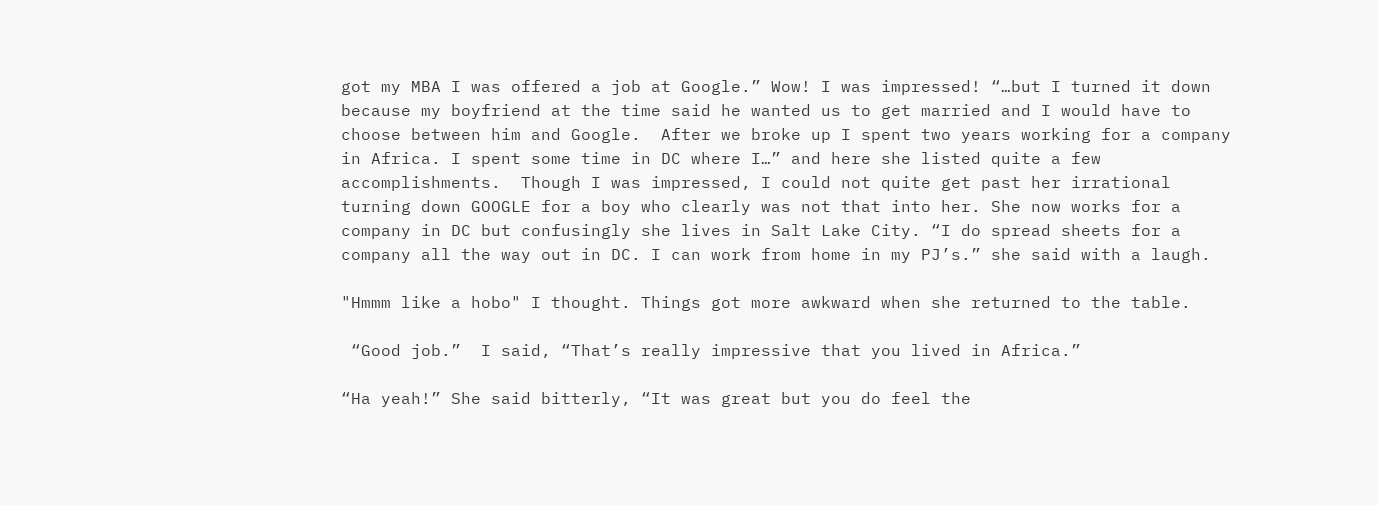got my MBA I was offered a job at Google.” Wow! I was impressed! “…but I turned it down because my boyfriend at the time said he wanted us to get married and I would have to choose between him and Google.  After we broke up I spent two years working for a company in Africa. I spent some time in DC where I…” and here she listed quite a few accomplishments.  Though I was impressed, I could not quite get past her irrational turning down GOOGLE for a boy who clearly was not that into her. She now works for a company in DC but confusingly she lives in Salt Lake City. “I do spread sheets for a company all the way out in DC. I can work from home in my PJ’s.” she said with a laugh.

"Hmmm like a hobo" I thought. Things got more awkward when she returned to the table.

 “Good job.”  I said, “That’s really impressive that you lived in Africa.”

“Ha yeah!” She said bitterly, “It was great but you do feel the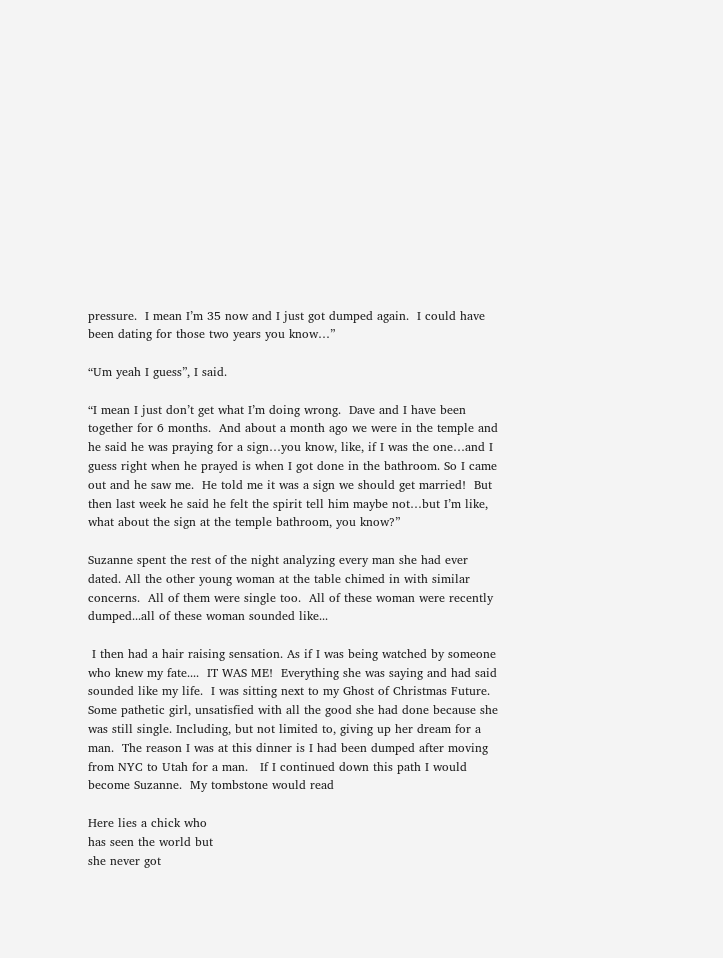pressure.  I mean I’m 35 now and I just got dumped again.  I could have been dating for those two years you know…”

“Um yeah I guess”, I said.

“I mean I just don’t get what I’m doing wrong.  Dave and I have been together for 6 months.  And about a month ago we were in the temple and he said he was praying for a sign…you know, like, if I was the one…and I guess right when he prayed is when I got done in the bathroom. So I came out and he saw me.  He told me it was a sign we should get married!  But then last week he said he felt the spirit tell him maybe not…but I’m like, what about the sign at the temple bathroom, you know?”

Suzanne spent the rest of the night analyzing every man she had ever dated. All the other young woman at the table chimed in with similar concerns.  All of them were single too.  All of these woman were recently dumped...all of these woman sounded like...

 I then had a hair raising sensation. As if I was being watched by someone who knew my fate....  IT WAS ME!  Everything she was saying and had said sounded like my life.  I was sitting next to my Ghost of Christmas Future. Some pathetic girl, unsatisfied with all the good she had done because she was still single. Including, but not limited to, giving up her dream for a man.  The reason I was at this dinner is I had been dumped after moving from NYC to Utah for a man.   If I continued down this path I would become Suzanne.  My tombstone would read

Here lies a chick who
has seen the world but
she never got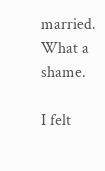married.
What a shame.

I felt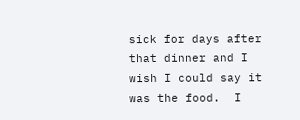sick for days after that dinner and I wish I could say it was the food.  I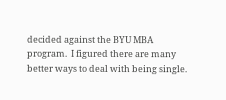decided against the BYU MBA program.  I figured there are many better ways to deal with being single.